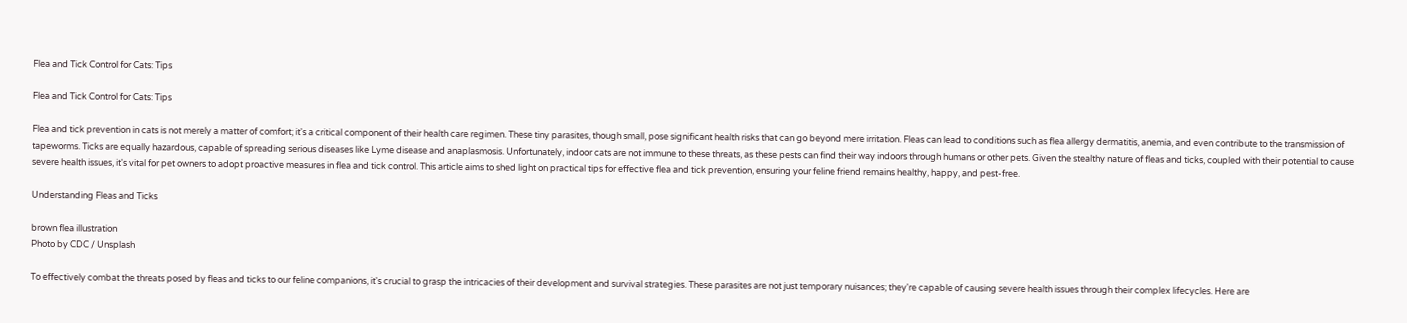Flea and Tick Control for Cats: Tips

Flea and Tick Control for Cats: Tips

Flea and tick prevention in cats is not merely a matter of comfort; it's a critical component of their health care regimen. These tiny parasites, though small, pose significant health risks that can go beyond mere irritation. Fleas can lead to conditions such as flea allergy dermatitis, anemia, and even contribute to the transmission of tapeworms. Ticks are equally hazardous, capable of spreading serious diseases like Lyme disease and anaplasmosis. Unfortunately, indoor cats are not immune to these threats, as these pests can find their way indoors through humans or other pets. Given the stealthy nature of fleas and ticks, coupled with their potential to cause severe health issues, it's vital for pet owners to adopt proactive measures in flea and tick control. This article aims to shed light on practical tips for effective flea and tick prevention, ensuring your feline friend remains healthy, happy, and pest-free.

Understanding Fleas and Ticks

brown flea illustration
Photo by CDC / Unsplash

To effectively combat the threats posed by fleas and ticks to our feline companions, it's crucial to grasp the intricacies of their development and survival strategies. These parasites are not just temporary nuisances; they're capable of causing severe health issues through their complex lifecycles. Here are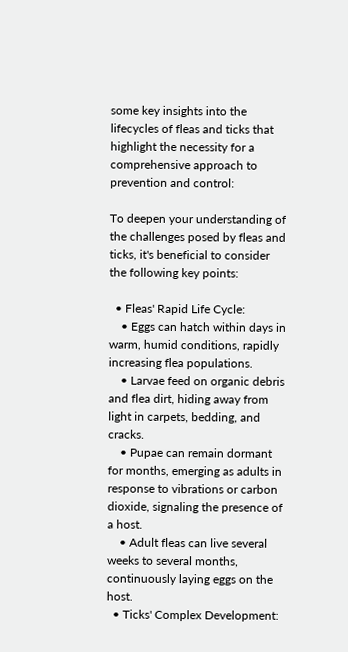some key insights into the lifecycles of fleas and ticks that highlight the necessity for a comprehensive approach to prevention and control:

To deepen your understanding of the challenges posed by fleas and ticks, it's beneficial to consider the following key points:

  • Fleas' Rapid Life Cycle:
    • Eggs can hatch within days in warm, humid conditions, rapidly increasing flea populations.
    • Larvae feed on organic debris and flea dirt, hiding away from light in carpets, bedding, and cracks.
    • Pupae can remain dormant for months, emerging as adults in response to vibrations or carbon dioxide, signaling the presence of a host.
    • Adult fleas can live several weeks to several months, continuously laying eggs on the host.
  • Ticks' Complex Development: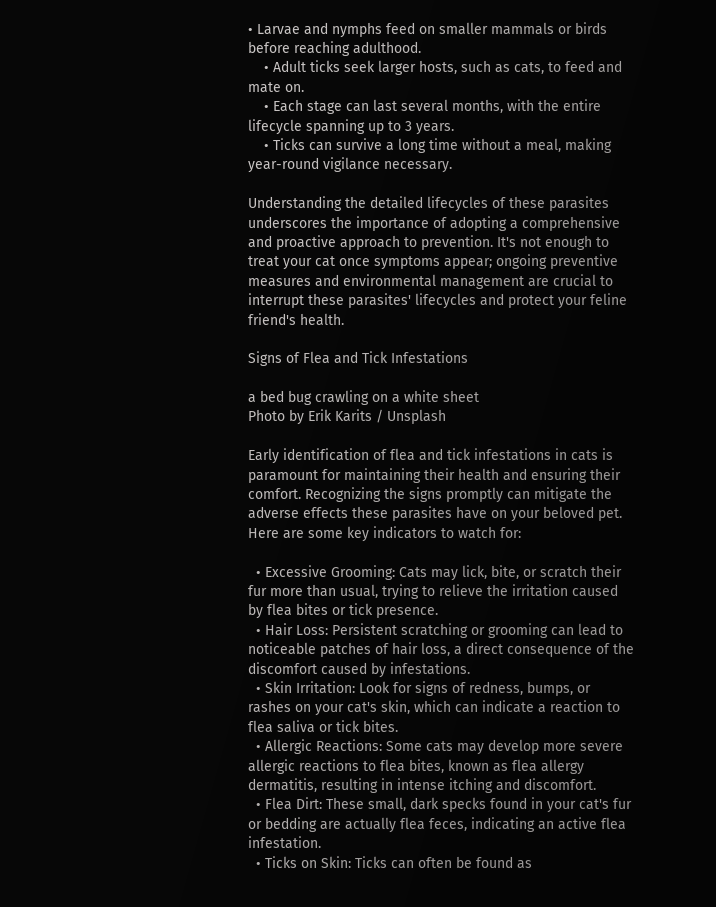• Larvae and nymphs feed on smaller mammals or birds before reaching adulthood.
    • Adult ticks seek larger hosts, such as cats, to feed and mate on.
    • Each stage can last several months, with the entire lifecycle spanning up to 3 years.
    • Ticks can survive a long time without a meal, making year-round vigilance necessary.

Understanding the detailed lifecycles of these parasites underscores the importance of adopting a comprehensive and proactive approach to prevention. It's not enough to treat your cat once symptoms appear; ongoing preventive measures and environmental management are crucial to interrupt these parasites' lifecycles and protect your feline friend's health.

Signs of Flea and Tick Infestations

a bed bug crawling on a white sheet
Photo by Erik Karits / Unsplash

Early identification of flea and tick infestations in cats is paramount for maintaining their health and ensuring their comfort. Recognizing the signs promptly can mitigate the adverse effects these parasites have on your beloved pet. Here are some key indicators to watch for:

  • Excessive Grooming: Cats may lick, bite, or scratch their fur more than usual, trying to relieve the irritation caused by flea bites or tick presence.
  • Hair Loss: Persistent scratching or grooming can lead to noticeable patches of hair loss, a direct consequence of the discomfort caused by infestations.
  • Skin Irritation: Look for signs of redness, bumps, or rashes on your cat's skin, which can indicate a reaction to flea saliva or tick bites.
  • Allergic Reactions: Some cats may develop more severe allergic reactions to flea bites, known as flea allergy dermatitis, resulting in intense itching and discomfort.
  • Flea Dirt: These small, dark specks found in your cat's fur or bedding are actually flea feces, indicating an active flea infestation.
  • Ticks on Skin: Ticks can often be found as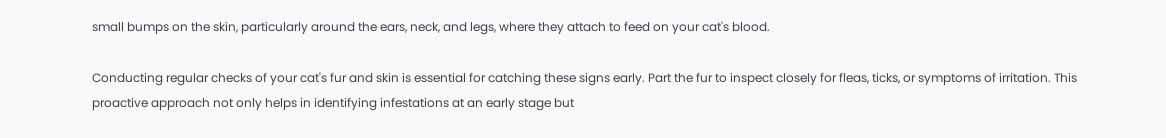small bumps on the skin, particularly around the ears, neck, and legs, where they attach to feed on your cat's blood.

Conducting regular checks of your cat's fur and skin is essential for catching these signs early. Part the fur to inspect closely for fleas, ticks, or symptoms of irritation. This proactive approach not only helps in identifying infestations at an early stage but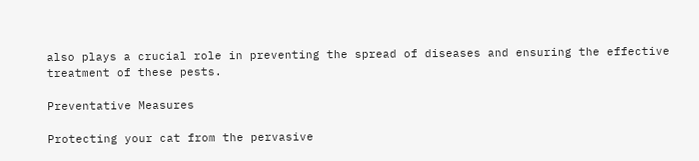also plays a crucial role in preventing the spread of diseases and ensuring the effective treatment of these pests.

Preventative Measures

Protecting your cat from the pervasive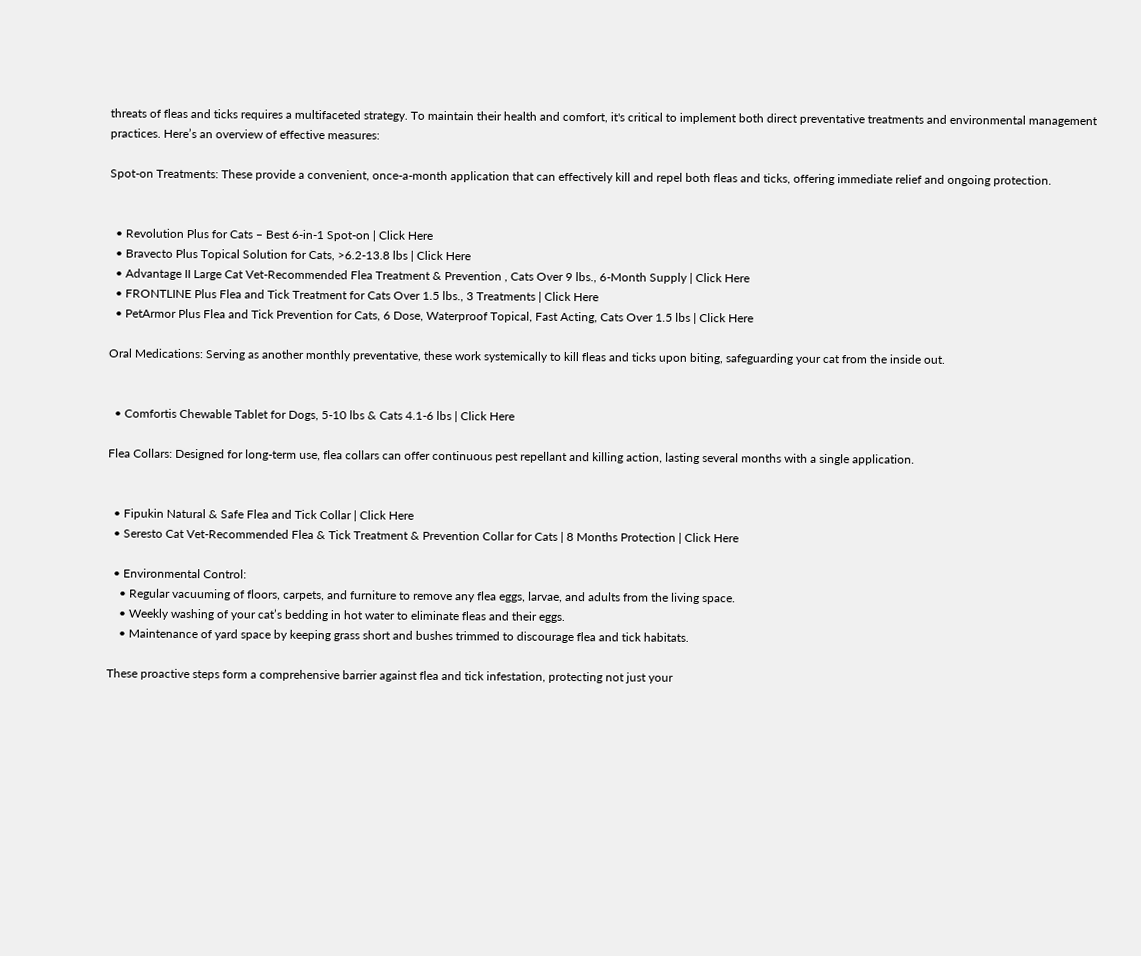threats of fleas and ticks requires a multifaceted strategy. To maintain their health and comfort, it's critical to implement both direct preventative treatments and environmental management practices. Here’s an overview of effective measures:

Spot-on Treatments: These provide a convenient, once-a-month application that can effectively kill and repel both fleas and ticks, offering immediate relief and ongoing protection.


  • Revolution Plus for Cats – Best 6-in-1 Spot-on | Click Here
  • Bravecto Plus Topical Solution for Cats, >6.2-13.8 lbs | Click Here
  • Advantage II Large Cat Vet-Recommended Flea Treatment & Prevention , Cats Over 9 lbs., 6-Month Supply | Click Here
  • FRONTLINE Plus Flea and Tick Treatment for Cats Over 1.5 lbs., 3 Treatments | Click Here
  • PetArmor Plus Flea and Tick Prevention for Cats, 6 Dose, Waterproof Topical, Fast Acting, Cats Over 1.5 lbs | Click Here

Oral Medications: Serving as another monthly preventative, these work systemically to kill fleas and ticks upon biting, safeguarding your cat from the inside out.


  • Comfortis Chewable Tablet for Dogs, 5-10 lbs & Cats 4.1-6 lbs | Click Here

Flea Collars: Designed for long-term use, flea collars can offer continuous pest repellant and killing action, lasting several months with a single application.


  • Fipukin Natural & Safe Flea and Tick Collar | Click Here
  • Seresto Cat Vet-Recommended Flea & Tick Treatment & Prevention Collar for Cats | 8 Months Protection | Click Here

  • Environmental Control:
    • Regular vacuuming of floors, carpets, and furniture to remove any flea eggs, larvae, and adults from the living space.
    • Weekly washing of your cat’s bedding in hot water to eliminate fleas and their eggs.
    • Maintenance of yard space by keeping grass short and bushes trimmed to discourage flea and tick habitats.

These proactive steps form a comprehensive barrier against flea and tick infestation, protecting not just your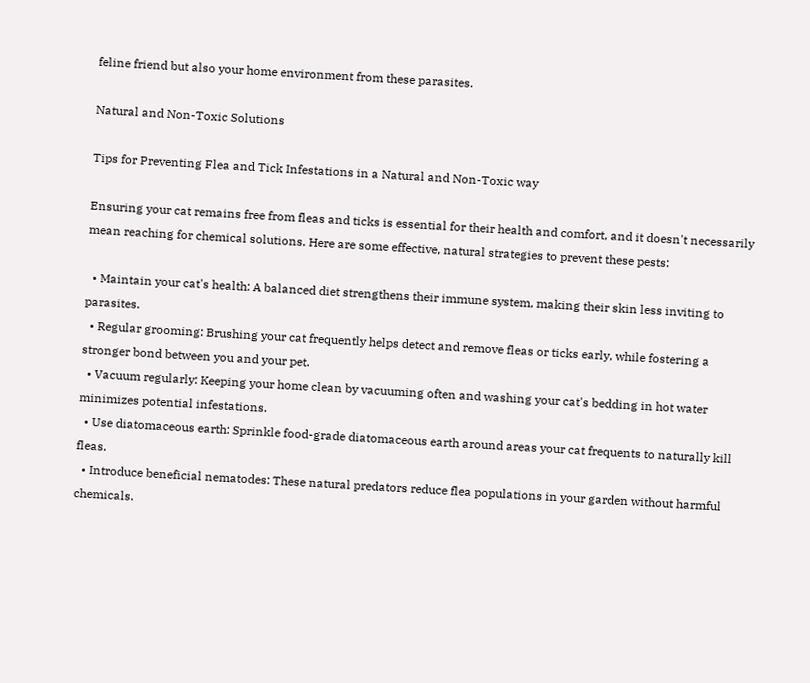feline friend but also your home environment from these parasites.

Natural and Non-Toxic Solutions

Tips for Preventing Flea and Tick Infestations in a Natural and Non-Toxic way

Ensuring your cat remains free from fleas and ticks is essential for their health and comfort, and it doesn't necessarily mean reaching for chemical solutions. Here are some effective, natural strategies to prevent these pests:

  • Maintain your cat's health: A balanced diet strengthens their immune system, making their skin less inviting to parasites.
  • Regular grooming: Brushing your cat frequently helps detect and remove fleas or ticks early, while fostering a stronger bond between you and your pet.
  • Vacuum regularly: Keeping your home clean by vacuuming often and washing your cat's bedding in hot water minimizes potential infestations.
  • Use diatomaceous earth: Sprinkle food-grade diatomaceous earth around areas your cat frequents to naturally kill fleas.
  • Introduce beneficial nematodes: These natural predators reduce flea populations in your garden without harmful chemicals.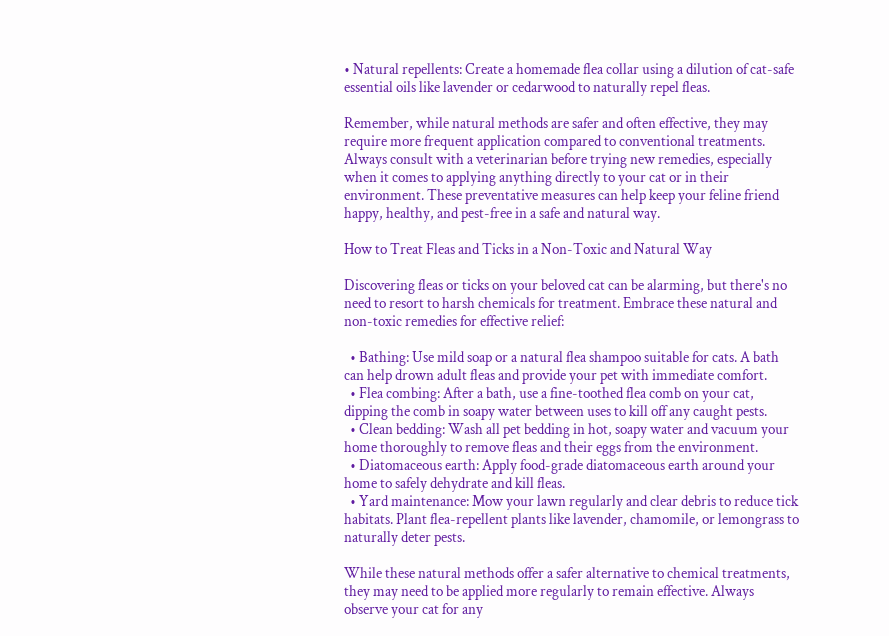• Natural repellents: Create a homemade flea collar using a dilution of cat-safe essential oils like lavender or cedarwood to naturally repel fleas.

Remember, while natural methods are safer and often effective, they may require more frequent application compared to conventional treatments. Always consult with a veterinarian before trying new remedies, especially when it comes to applying anything directly to your cat or in their environment. These preventative measures can help keep your feline friend happy, healthy, and pest-free in a safe and natural way.

How to Treat Fleas and Ticks in a Non-Toxic and Natural Way

Discovering fleas or ticks on your beloved cat can be alarming, but there's no need to resort to harsh chemicals for treatment. Embrace these natural and non-toxic remedies for effective relief:

  • Bathing: Use mild soap or a natural flea shampoo suitable for cats. A bath can help drown adult fleas and provide your pet with immediate comfort.
  • Flea combing: After a bath, use a fine-toothed flea comb on your cat, dipping the comb in soapy water between uses to kill off any caught pests.
  • Clean bedding: Wash all pet bedding in hot, soapy water and vacuum your home thoroughly to remove fleas and their eggs from the environment.
  • Diatomaceous earth: Apply food-grade diatomaceous earth around your home to safely dehydrate and kill fleas.
  • Yard maintenance: Mow your lawn regularly and clear debris to reduce tick habitats. Plant flea-repellent plants like lavender, chamomile, or lemongrass to naturally deter pests.

While these natural methods offer a safer alternative to chemical treatments, they may need to be applied more regularly to remain effective. Always observe your cat for any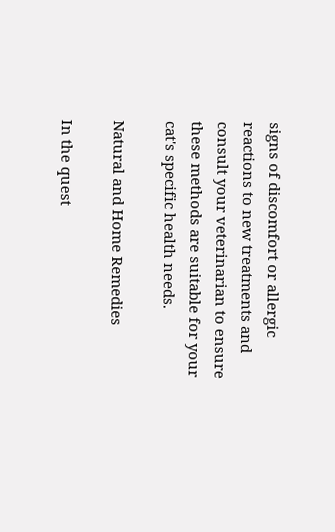signs of discomfort or allergic reactions to new treatments and consult your veterinarian to ensure these methods are suitable for your cat's specific health needs.

Natural and Home Remedies

In the quest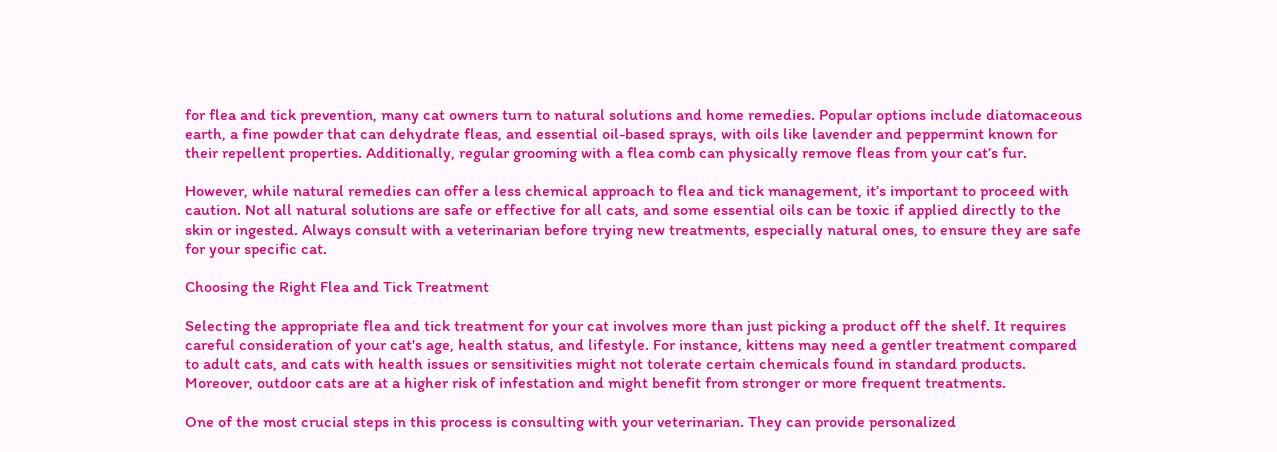for flea and tick prevention, many cat owners turn to natural solutions and home remedies. Popular options include diatomaceous earth, a fine powder that can dehydrate fleas, and essential oil-based sprays, with oils like lavender and peppermint known for their repellent properties. Additionally, regular grooming with a flea comb can physically remove fleas from your cat’s fur.

However, while natural remedies can offer a less chemical approach to flea and tick management, it’s important to proceed with caution. Not all natural solutions are safe or effective for all cats, and some essential oils can be toxic if applied directly to the skin or ingested. Always consult with a veterinarian before trying new treatments, especially natural ones, to ensure they are safe for your specific cat.

Choosing the Right Flea and Tick Treatment

Selecting the appropriate flea and tick treatment for your cat involves more than just picking a product off the shelf. It requires careful consideration of your cat's age, health status, and lifestyle. For instance, kittens may need a gentler treatment compared to adult cats, and cats with health issues or sensitivities might not tolerate certain chemicals found in standard products. Moreover, outdoor cats are at a higher risk of infestation and might benefit from stronger or more frequent treatments.

One of the most crucial steps in this process is consulting with your veterinarian. They can provide personalized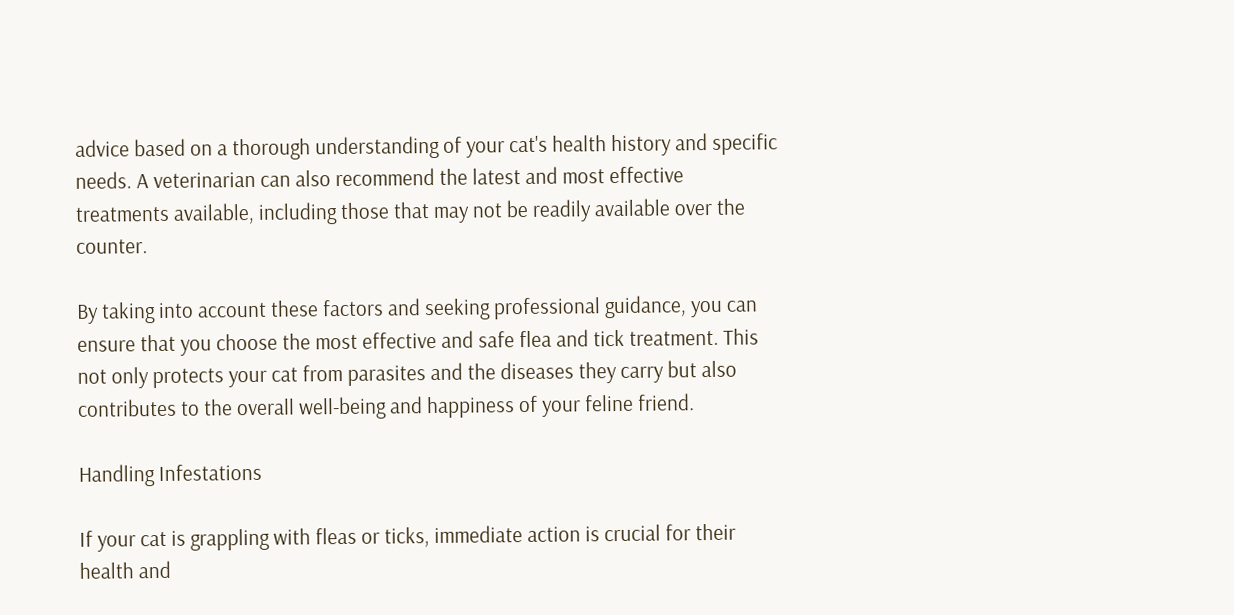advice based on a thorough understanding of your cat's health history and specific needs. A veterinarian can also recommend the latest and most effective treatments available, including those that may not be readily available over the counter.

By taking into account these factors and seeking professional guidance, you can ensure that you choose the most effective and safe flea and tick treatment. This not only protects your cat from parasites and the diseases they carry but also contributes to the overall well-being and happiness of your feline friend.

Handling Infestations

If your cat is grappling with fleas or ticks, immediate action is crucial for their health and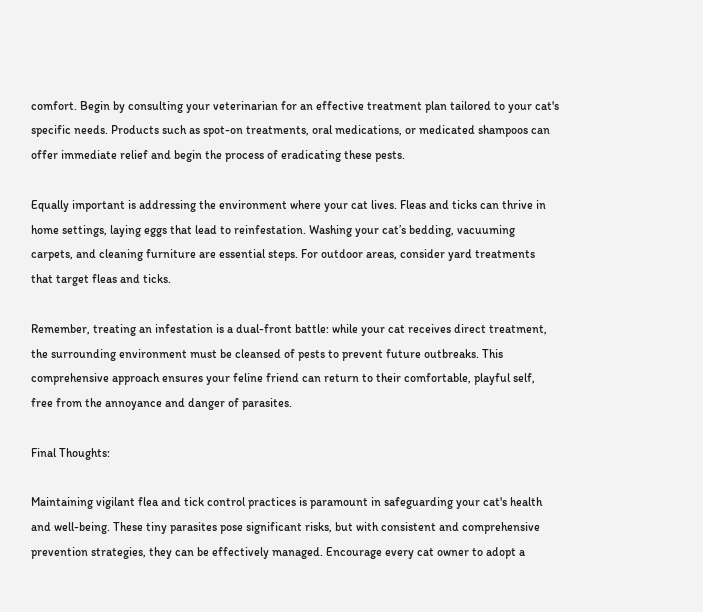comfort. Begin by consulting your veterinarian for an effective treatment plan tailored to your cat's specific needs. Products such as spot-on treatments, oral medications, or medicated shampoos can offer immediate relief and begin the process of eradicating these pests.

Equally important is addressing the environment where your cat lives. Fleas and ticks can thrive in home settings, laying eggs that lead to reinfestation. Washing your cat’s bedding, vacuuming carpets, and cleaning furniture are essential steps. For outdoor areas, consider yard treatments that target fleas and ticks.

Remember, treating an infestation is a dual-front battle: while your cat receives direct treatment, the surrounding environment must be cleansed of pests to prevent future outbreaks. This comprehensive approach ensures your feline friend can return to their comfortable, playful self, free from the annoyance and danger of parasites.

Final Thoughts:

Maintaining vigilant flea and tick control practices is paramount in safeguarding your cat's health and well-being. These tiny parasites pose significant risks, but with consistent and comprehensive prevention strategies, they can be effectively managed. Encourage every cat owner to adopt a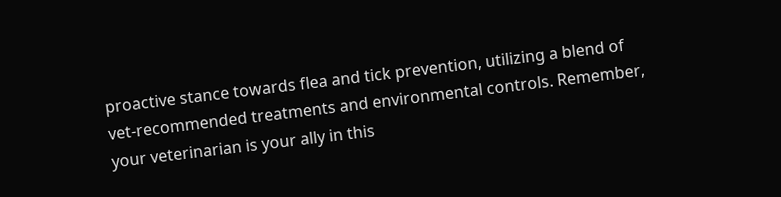proactive stance towards flea and tick prevention, utilizing a blend of vet-recommended treatments and environmental controls. Remember, your veterinarian is your ally in this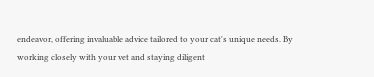endeavor, offering invaluable advice tailored to your cat's unique needs. By working closely with your vet and staying diligent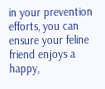in your prevention efforts, you can ensure your feline friend enjoys a happy,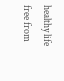healthy life free from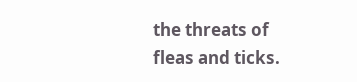the threats of fleas and ticks.